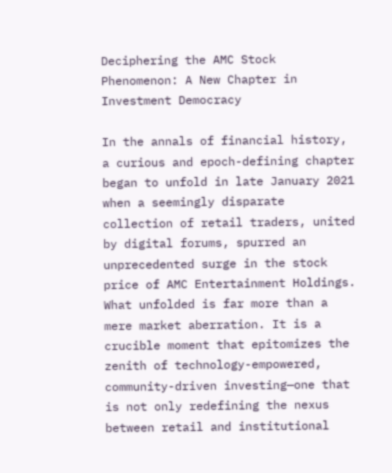Deciphering the AMC Stock Phenomenon: A New Chapter in Investment Democracy

In the annals of financial history, a curious and epoch-defining chapter began to unfold in late January 2021 when a seemingly disparate collection of retail traders, united by digital forums, spurred an unprecedented surge in the stock price of AMC Entertainment Holdings. What unfolded is far more than a mere market aberration. It is a crucible moment that epitomizes the zenith of technology-empowered, community-driven investing—one that is not only redefining the nexus between retail and institutional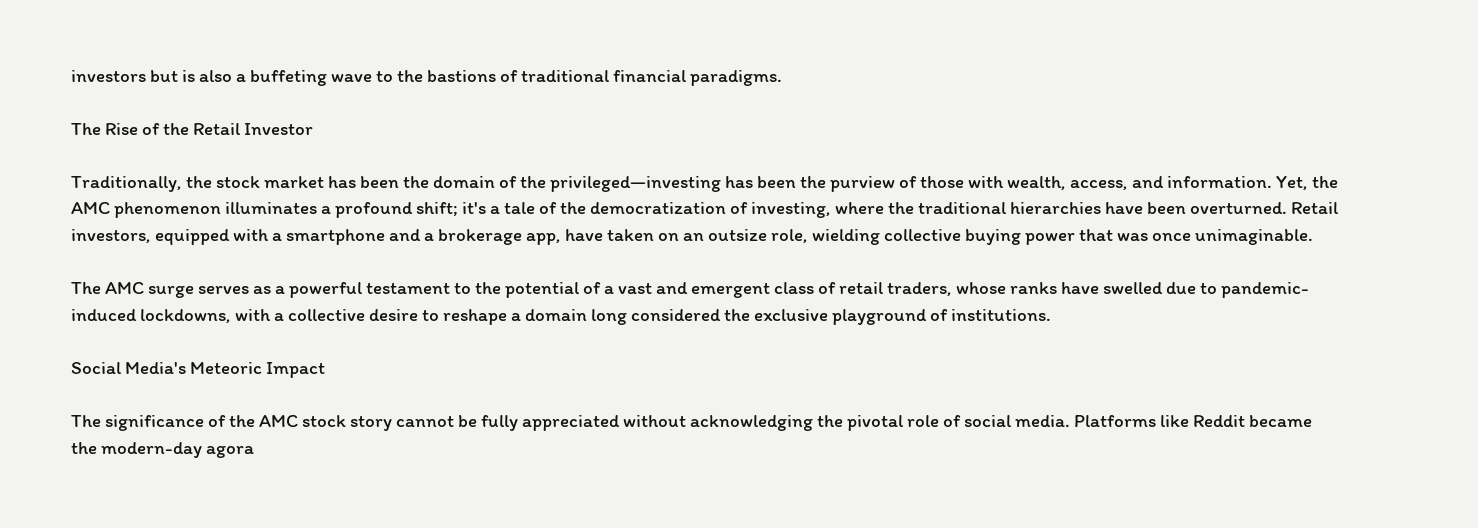investors but is also a buffeting wave to the bastions of traditional financial paradigms.

The Rise of the Retail Investor

Traditionally, the stock market has been the domain of the privileged—investing has been the purview of those with wealth, access, and information. Yet, the AMC phenomenon illuminates a profound shift; it's a tale of the democratization of investing, where the traditional hierarchies have been overturned. Retail investors, equipped with a smartphone and a brokerage app, have taken on an outsize role, wielding collective buying power that was once unimaginable.

The AMC surge serves as a powerful testament to the potential of a vast and emergent class of retail traders, whose ranks have swelled due to pandemic-induced lockdowns, with a collective desire to reshape a domain long considered the exclusive playground of institutions.

Social Media's Meteoric Impact

The significance of the AMC stock story cannot be fully appreciated without acknowledging the pivotal role of social media. Platforms like Reddit became the modern-day agora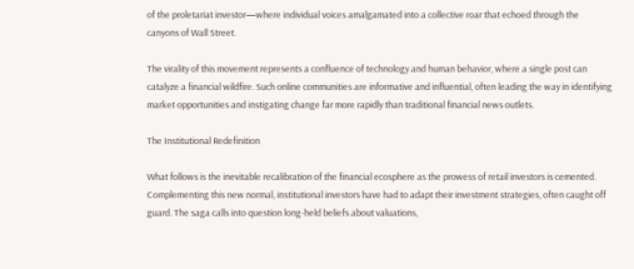of the proletariat investor—where individual voices amalgamated into a collective roar that echoed through the canyons of Wall Street.

The virality of this movement represents a confluence of technology and human behavior, where a single post can catalyze a financial wildfire. Such online communities are informative and influential, often leading the way in identifying market opportunities and instigating change far more rapidly than traditional financial news outlets.

The Institutional Redefinition

What follows is the inevitable recalibration of the financial ecosphere as the prowess of retail investors is cemented. Complementing this new normal, institutional investors have had to adapt their investment strategies, often caught off guard. The saga calls into question long-held beliefs about valuations,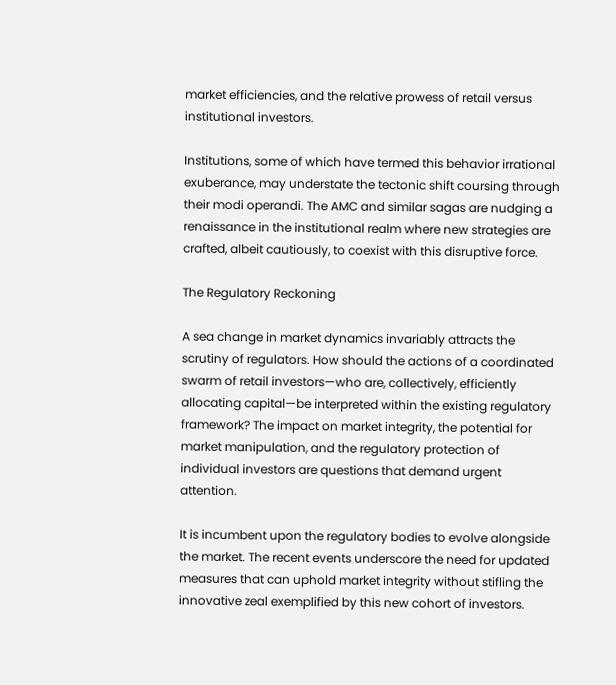market efficiencies, and the relative prowess of retail versus institutional investors.

Institutions, some of which have termed this behavior irrational exuberance, may understate the tectonic shift coursing through their modi operandi. The AMC and similar sagas are nudging a renaissance in the institutional realm where new strategies are crafted, albeit cautiously, to coexist with this disruptive force.

The Regulatory Reckoning

A sea change in market dynamics invariably attracts the scrutiny of regulators. How should the actions of a coordinated swarm of retail investors—who are, collectively, efficiently allocating capital—be interpreted within the existing regulatory framework? The impact on market integrity, the potential for market manipulation, and the regulatory protection of individual investors are questions that demand urgent attention.

It is incumbent upon the regulatory bodies to evolve alongside the market. The recent events underscore the need for updated measures that can uphold market integrity without stifling the innovative zeal exemplified by this new cohort of investors.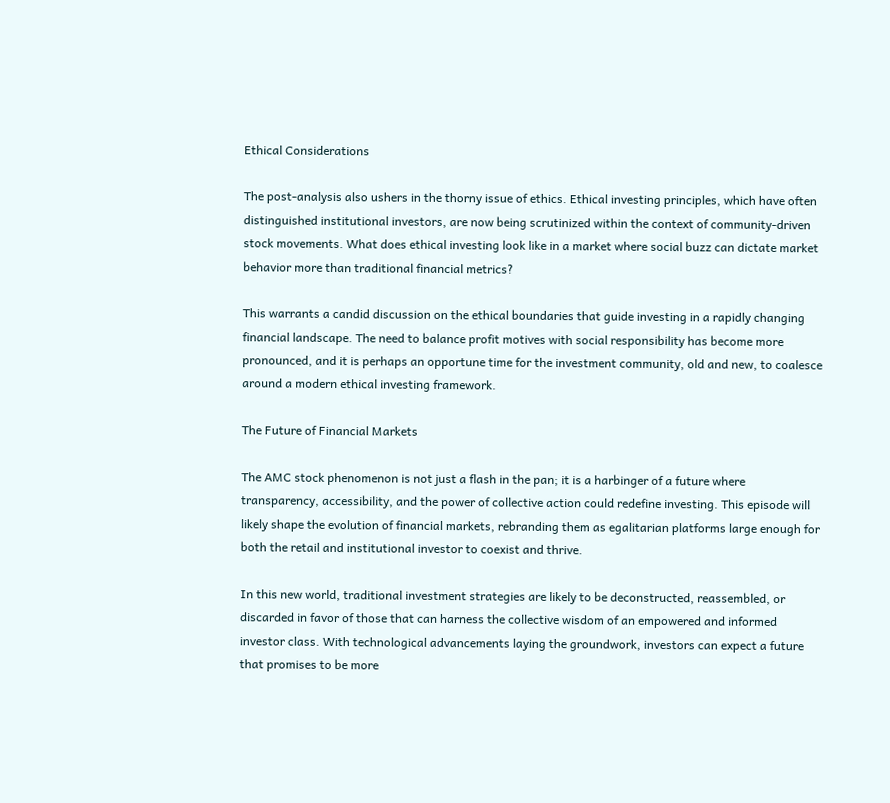Ethical Considerations

The post-analysis also ushers in the thorny issue of ethics. Ethical investing principles, which have often distinguished institutional investors, are now being scrutinized within the context of community-driven stock movements. What does ethical investing look like in a market where social buzz can dictate market behavior more than traditional financial metrics?

This warrants a candid discussion on the ethical boundaries that guide investing in a rapidly changing financial landscape. The need to balance profit motives with social responsibility has become more pronounced, and it is perhaps an opportune time for the investment community, old and new, to coalesce around a modern ethical investing framework.

The Future of Financial Markets

The AMC stock phenomenon is not just a flash in the pan; it is a harbinger of a future where transparency, accessibility, and the power of collective action could redefine investing. This episode will likely shape the evolution of financial markets, rebranding them as egalitarian platforms large enough for both the retail and institutional investor to coexist and thrive.

In this new world, traditional investment strategies are likely to be deconstructed, reassembled, or discarded in favor of those that can harness the collective wisdom of an empowered and informed investor class. With technological advancements laying the groundwork, investors can expect a future that promises to be more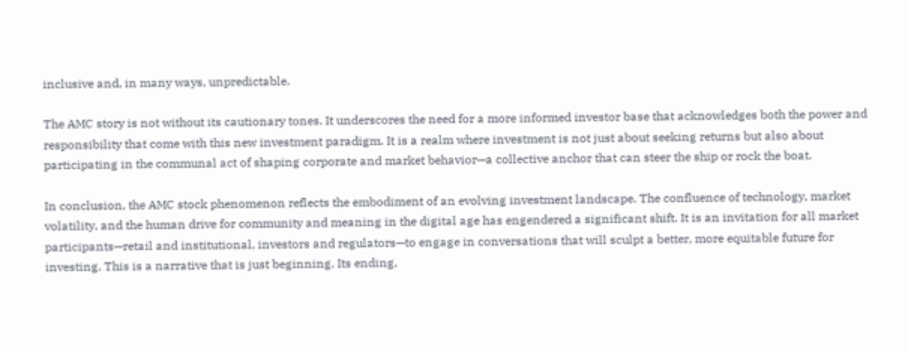inclusive and, in many ways, unpredictable.

The AMC story is not without its cautionary tones. It underscores the need for a more informed investor base that acknowledges both the power and responsibility that come with this new investment paradigm. It is a realm where investment is not just about seeking returns but also about participating in the communal act of shaping corporate and market behavior—a collective anchor that can steer the ship or rock the boat.

In conclusion, the AMC stock phenomenon reflects the embodiment of an evolving investment landscape. The confluence of technology, market volatility, and the human drive for community and meaning in the digital age has engendered a significant shift. It is an invitation for all market participants—retail and institutional, investors and regulators—to engage in conversations that will sculpt a better, more equitable future for investing. This is a narrative that is just beginning. Its ending,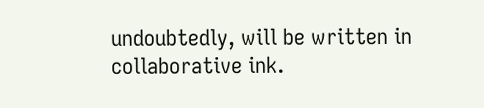undoubtedly, will be written in collaborative ink.